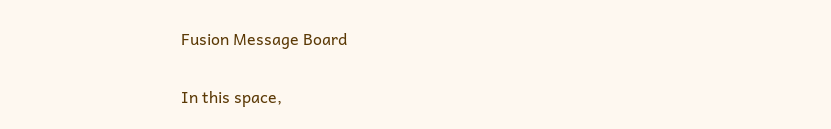Fusion Message Board

In this space,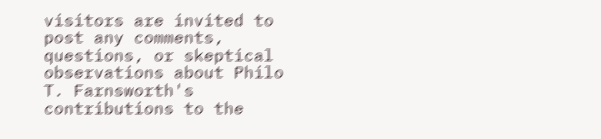visitors are invited to post any comments, questions, or skeptical observations about Philo T. Farnsworth's contributions to the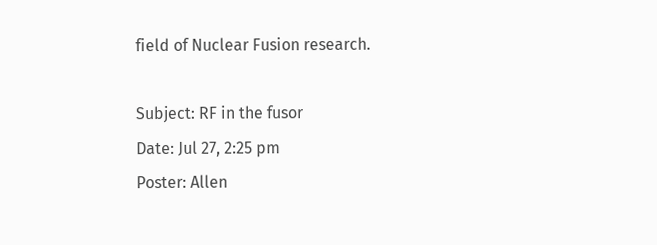field of Nuclear Fusion research.

Subject: RF in the fusor
Date: Jul 27, 2:25 pm
Poster: Allen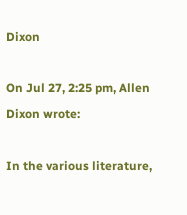Dixon

On Jul 27, 2:25 pm, Allen Dixon wrote:

In the various literature,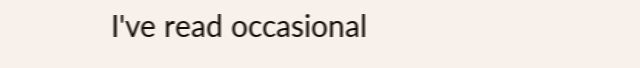I've read occasional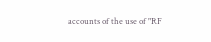accounts of the use of "RF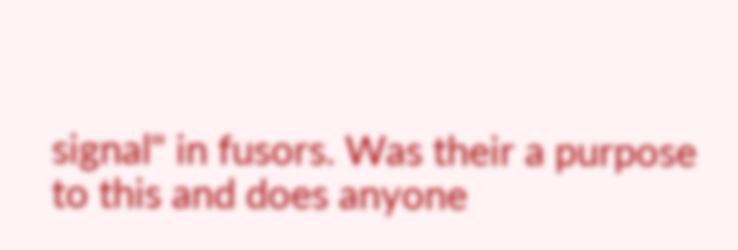signal" in fusors. Was their a purpose to this and does anyone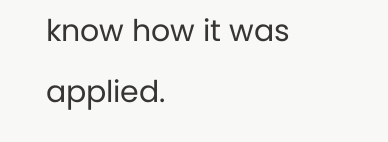know how it was applied.